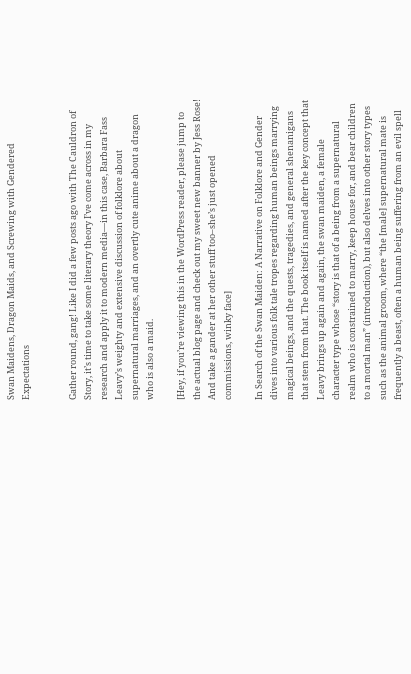Swan Maidens, Dragon Maids, and Screwing with Gendered Expectations


Gather round, gang! Like I did a few posts ago with The Cauldron of Story, it’s time to take some literary theory I’ve come across in my research and apply it to modern media—in this case, Barbara Fass Leavy’s weighty and extensive discussion of folklore about supernatural marriages, and an overtly cute anime about a dragon who is also a maid.

[Hey, if you’re viewing this in the WordPress reader, please jump to the actual blog page and check out my sweet new banner by Jess Rose! And take a gander at her other stuff too–she’s just opened commissions, winky face]

In Search of the Swan Maiden: A Narrative on Folklore and Gender dives into various folk tale tropes regarding human beings marrying magical beings, and the quests, tragedies, and general shenanigans that stem from that. The book itself is named after the key concept that Leavy brings up again and again, the swan maiden, a female character type whose “story is that of a being from a supernatural realm who is constrained to marry, keep house for, and bear children to a mortal man” (introduction), but also delves into other story types such as the animal groom, where “the [male] supernatural mate is frequently a beast, often a human being suffering from an evil spell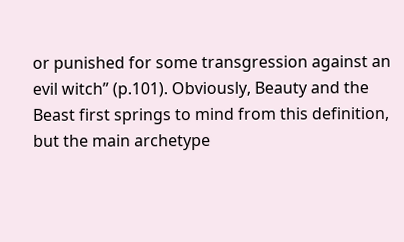or punished for some transgression against an evil witch” (p.101). Obviously, Beauty and the Beast first springs to mind from this definition, but the main archetype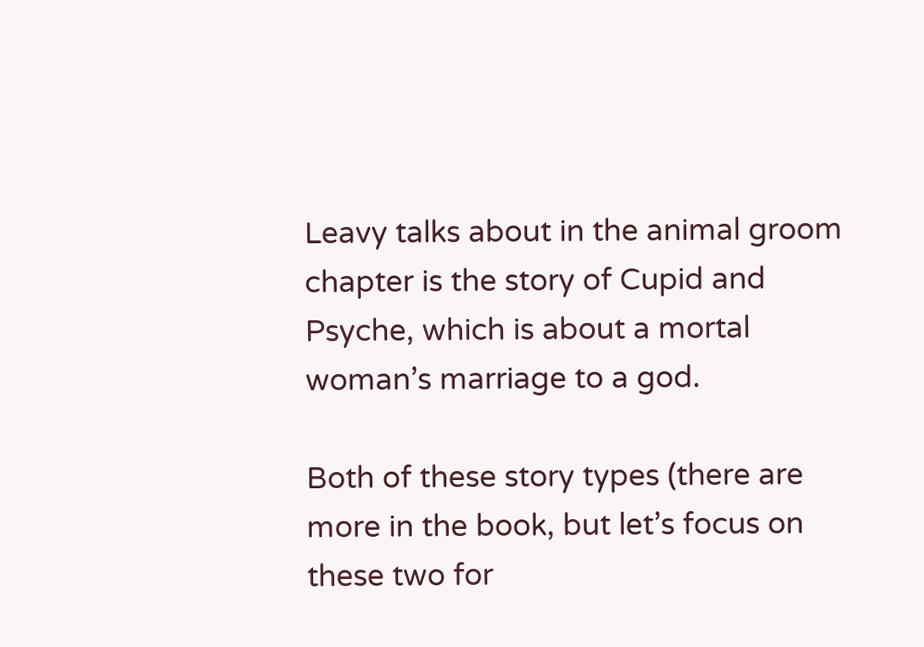Leavy talks about in the animal groom chapter is the story of Cupid and Psyche, which is about a mortal woman’s marriage to a god.

Both of these story types (there are more in the book, but let’s focus on these two for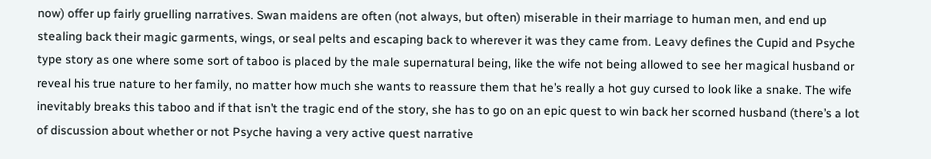now) offer up fairly gruelling narratives. Swan maidens are often (not always, but often) miserable in their marriage to human men, and end up stealing back their magic garments, wings, or seal pelts and escaping back to wherever it was they came from. Leavy defines the Cupid and Psyche type story as one where some sort of taboo is placed by the male supernatural being, like the wife not being allowed to see her magical husband or reveal his true nature to her family, no matter how much she wants to reassure them that he’s really a hot guy cursed to look like a snake. The wife inevitably breaks this taboo and if that isn’t the tragic end of the story, she has to go on an epic quest to win back her scorned husband (there’s a lot of discussion about whether or not Psyche having a very active quest narrative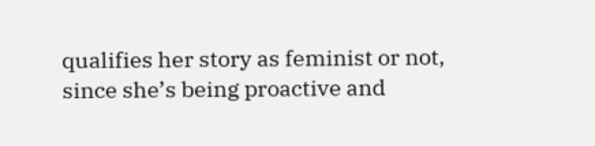qualifies her story as feminist or not, since she’s being proactive and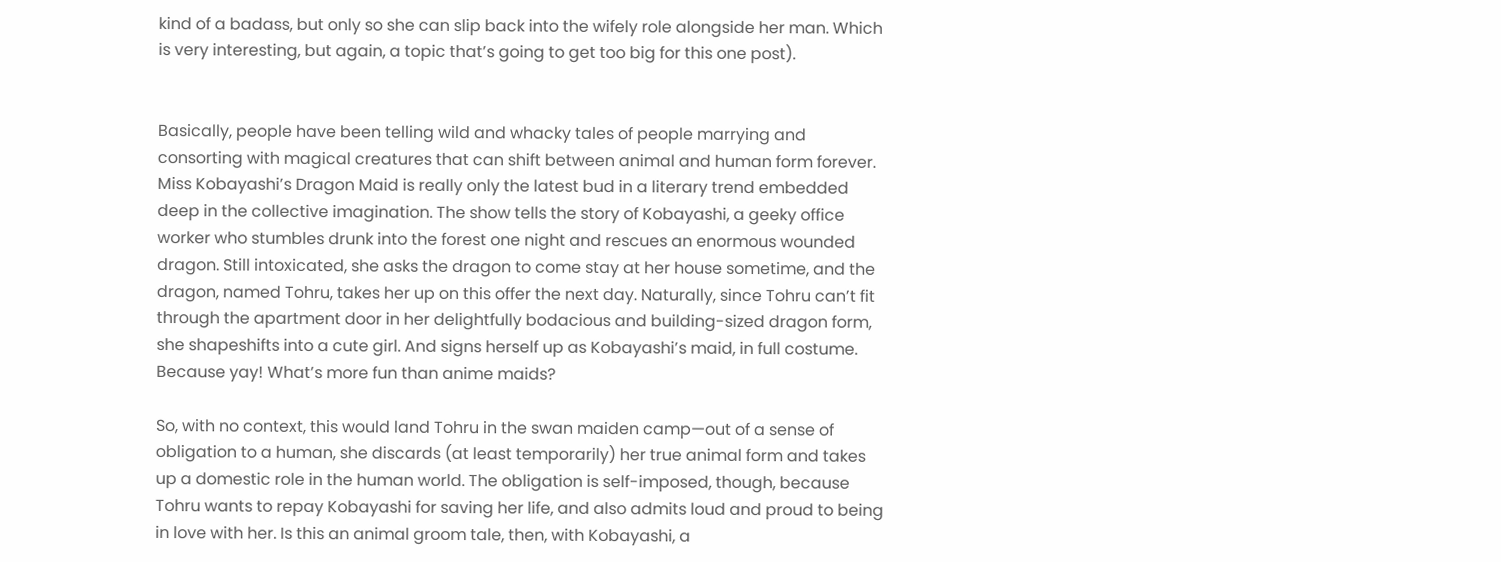kind of a badass, but only so she can slip back into the wifely role alongside her man. Which is very interesting, but again, a topic that’s going to get too big for this one post).


Basically, people have been telling wild and whacky tales of people marrying and consorting with magical creatures that can shift between animal and human form forever. Miss Kobayashi’s Dragon Maid is really only the latest bud in a literary trend embedded deep in the collective imagination. The show tells the story of Kobayashi, a geeky office worker who stumbles drunk into the forest one night and rescues an enormous wounded dragon. Still intoxicated, she asks the dragon to come stay at her house sometime, and the dragon, named Tohru, takes her up on this offer the next day. Naturally, since Tohru can’t fit through the apartment door in her delightfully bodacious and building-sized dragon form, she shapeshifts into a cute girl. And signs herself up as Kobayashi’s maid, in full costume. Because yay! What’s more fun than anime maids?

So, with no context, this would land Tohru in the swan maiden camp—out of a sense of obligation to a human, she discards (at least temporarily) her true animal form and takes up a domestic role in the human world. The obligation is self-imposed, though, because Tohru wants to repay Kobayashi for saving her life, and also admits loud and proud to being in love with her. Is this an animal groom tale, then, with Kobayashi, a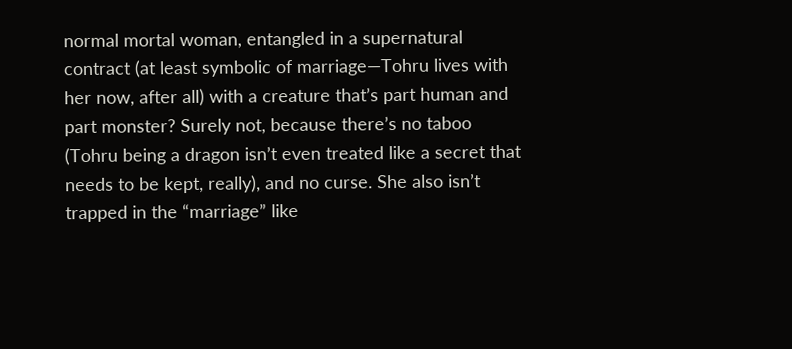normal mortal woman, entangled in a supernatural contract (at least symbolic of marriage—Tohru lives with her now, after all) with a creature that’s part human and part monster? Surely not, because there’s no taboo (Tohru being a dragon isn’t even treated like a secret that needs to be kept, really), and no curse. She also isn’t trapped in the “marriage” like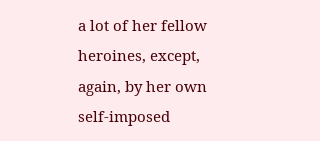a lot of her fellow heroines, except, again, by her own self-imposed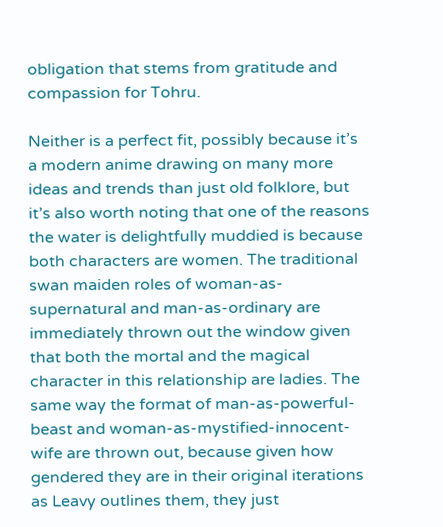obligation that stems from gratitude and compassion for Tohru.

Neither is a perfect fit, possibly because it’s a modern anime drawing on many more ideas and trends than just old folklore, but it’s also worth noting that one of the reasons the water is delightfully muddied is because both characters are women. The traditional swan maiden roles of woman-as-supernatural and man-as-ordinary are immediately thrown out the window given that both the mortal and the magical character in this relationship are ladies. The same way the format of man-as-powerful-beast and woman-as-mystified-innocent-wife are thrown out, because given how gendered they are in their original iterations as Leavy outlines them, they just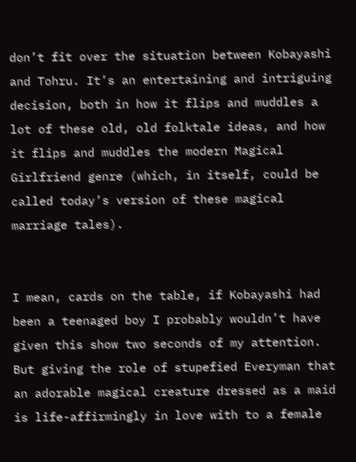don’t fit over the situation between Kobayashi and Tohru. It’s an entertaining and intriguing decision, both in how it flips and muddles a lot of these old, old folktale ideas, and how it flips and muddles the modern Magical Girlfriend genre (which, in itself, could be called today’s version of these magical marriage tales).


I mean, cards on the table, if Kobayashi had been a teenaged boy I probably wouldn’t have given this show two seconds of my attention. But giving the role of stupefied Everyman that an adorable magical creature dressed as a maid is life-affirmingly in love with to a female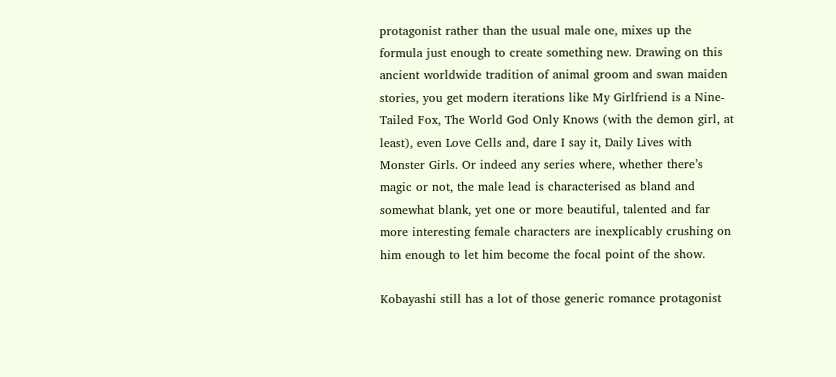protagonist rather than the usual male one, mixes up the formula just enough to create something new. Drawing on this ancient worldwide tradition of animal groom and swan maiden stories, you get modern iterations like My Girlfriend is a Nine-Tailed Fox, The World God Only Knows (with the demon girl, at least), even Love Cells and, dare I say it, Daily Lives with Monster Girls. Or indeed any series where, whether there’s magic or not, the male lead is characterised as bland and somewhat blank, yet one or more beautiful, talented and far more interesting female characters are inexplicably crushing on him enough to let him become the focal point of the show.

Kobayashi still has a lot of those generic romance protagonist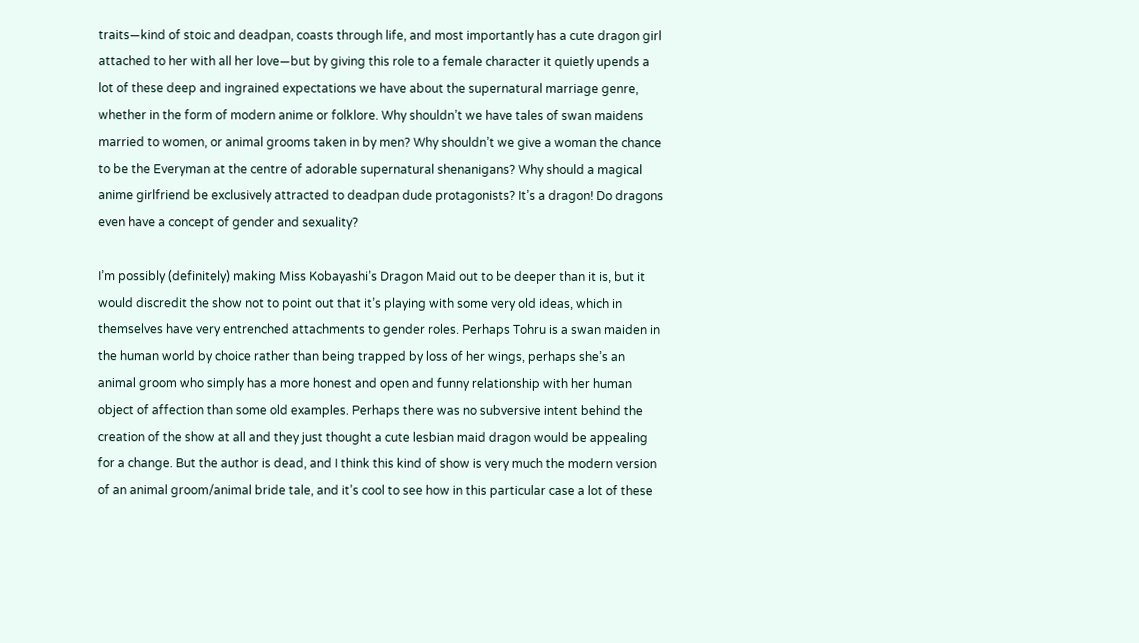traits—kind of stoic and deadpan, coasts through life, and most importantly has a cute dragon girl attached to her with all her love—but by giving this role to a female character it quietly upends a lot of these deep and ingrained expectations we have about the supernatural marriage genre, whether in the form of modern anime or folklore. Why shouldn’t we have tales of swan maidens married to women, or animal grooms taken in by men? Why shouldn’t we give a woman the chance to be the Everyman at the centre of adorable supernatural shenanigans? Why should a magical anime girlfriend be exclusively attracted to deadpan dude protagonists? It’s a dragon! Do dragons even have a concept of gender and sexuality?

I’m possibly (definitely) making Miss Kobayashi’s Dragon Maid out to be deeper than it is, but it would discredit the show not to point out that it’s playing with some very old ideas, which in themselves have very entrenched attachments to gender roles. Perhaps Tohru is a swan maiden in the human world by choice rather than being trapped by loss of her wings, perhaps she’s an animal groom who simply has a more honest and open and funny relationship with her human object of affection than some old examples. Perhaps there was no subversive intent behind the creation of the show at all and they just thought a cute lesbian maid dragon would be appealing for a change. But the author is dead, and I think this kind of show is very much the modern version of an animal groom/animal bride tale, and it’s cool to see how in this particular case a lot of these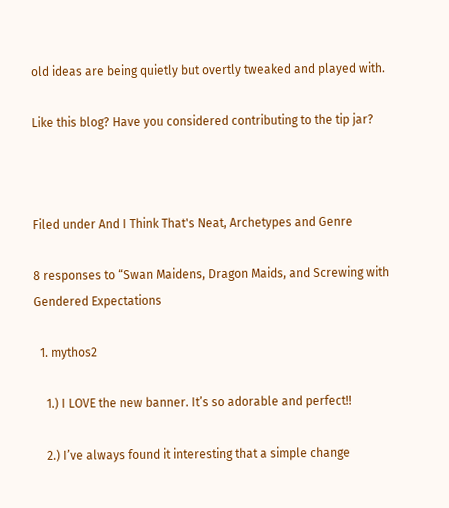old ideas are being quietly but overtly tweaked and played with.

Like this blog? Have you considered contributing to the tip jar?



Filed under And I Think That's Neat, Archetypes and Genre

8 responses to “Swan Maidens, Dragon Maids, and Screwing with Gendered Expectations

  1. mythos2

    1.) I LOVE the new banner. It’s so adorable and perfect!!

    2.) I’ve always found it interesting that a simple change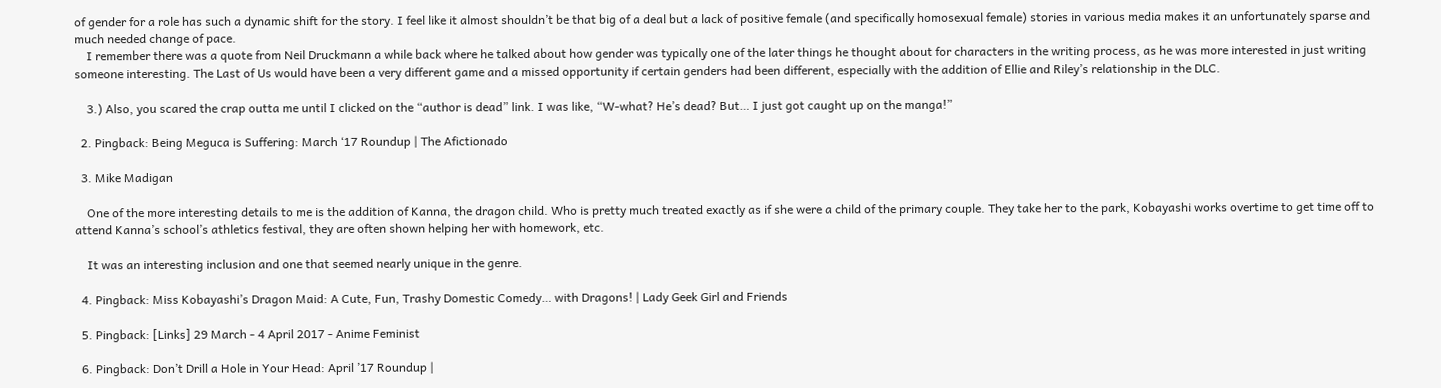of gender for a role has such a dynamic shift for the story. I feel like it almost shouldn’t be that big of a deal but a lack of positive female (and specifically homosexual female) stories in various media makes it an unfortunately sparse and much needed change of pace.
    I remember there was a quote from Neil Druckmann a while back where he talked about how gender was typically one of the later things he thought about for characters in the writing process, as he was more interested in just writing someone interesting. The Last of Us would have been a very different game and a missed opportunity if certain genders had been different, especially with the addition of Ellie and Riley’s relationship in the DLC.

    3.) Also, you scared the crap outta me until I clicked on the “author is dead” link. I was like, “W-what? He’s dead? But… I just got caught up on the manga!”

  2. Pingback: Being Meguca is Suffering: March ‘17 Roundup | The Afictionado

  3. Mike Madigan

    One of the more interesting details to me is the addition of Kanna, the dragon child. Who is pretty much treated exactly as if she were a child of the primary couple. They take her to the park, Kobayashi works overtime to get time off to attend Kanna’s school’s athletics festival, they are often shown helping her with homework, etc.

    It was an interesting inclusion and one that seemed nearly unique in the genre.

  4. Pingback: Miss Kobayashi’s Dragon Maid: A Cute, Fun, Trashy Domestic Comedy… with Dragons! | Lady Geek Girl and Friends

  5. Pingback: [Links] 29 March - 4 April 2017 - Anime Feminist

  6. Pingback: Don’t Drill a Hole in Your Head: April ’17 Roundup |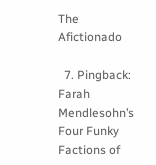The Afictionado

  7. Pingback: Farah Mendlesohn’s Four Funky Factions of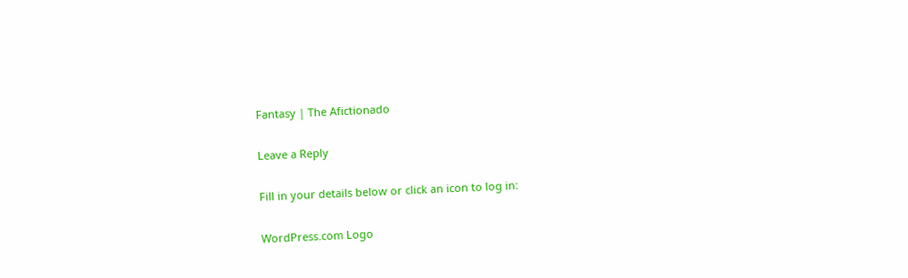Fantasy | The Afictionado

Leave a Reply

Fill in your details below or click an icon to log in:

WordPress.com Logo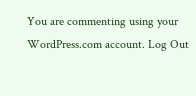You are commenting using your WordPress.com account. Log Out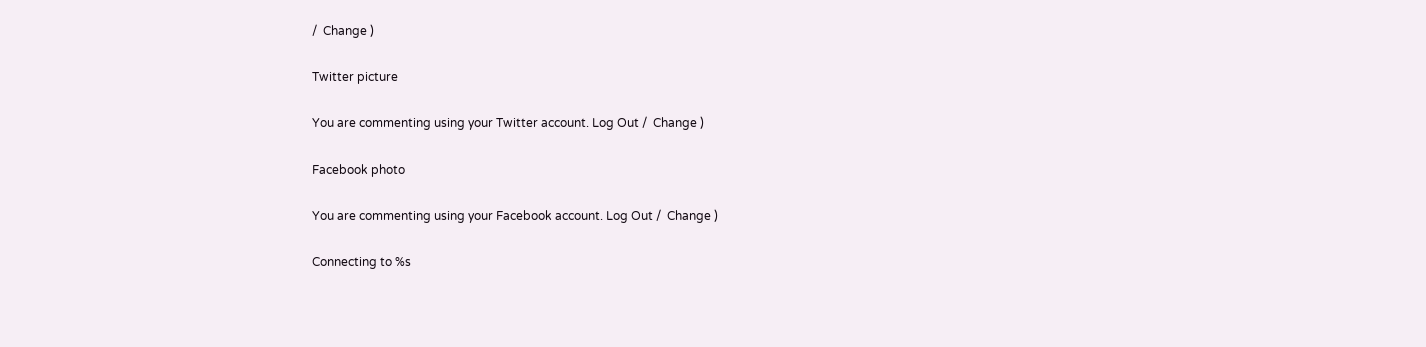/  Change )

Twitter picture

You are commenting using your Twitter account. Log Out /  Change )

Facebook photo

You are commenting using your Facebook account. Log Out /  Change )

Connecting to %s